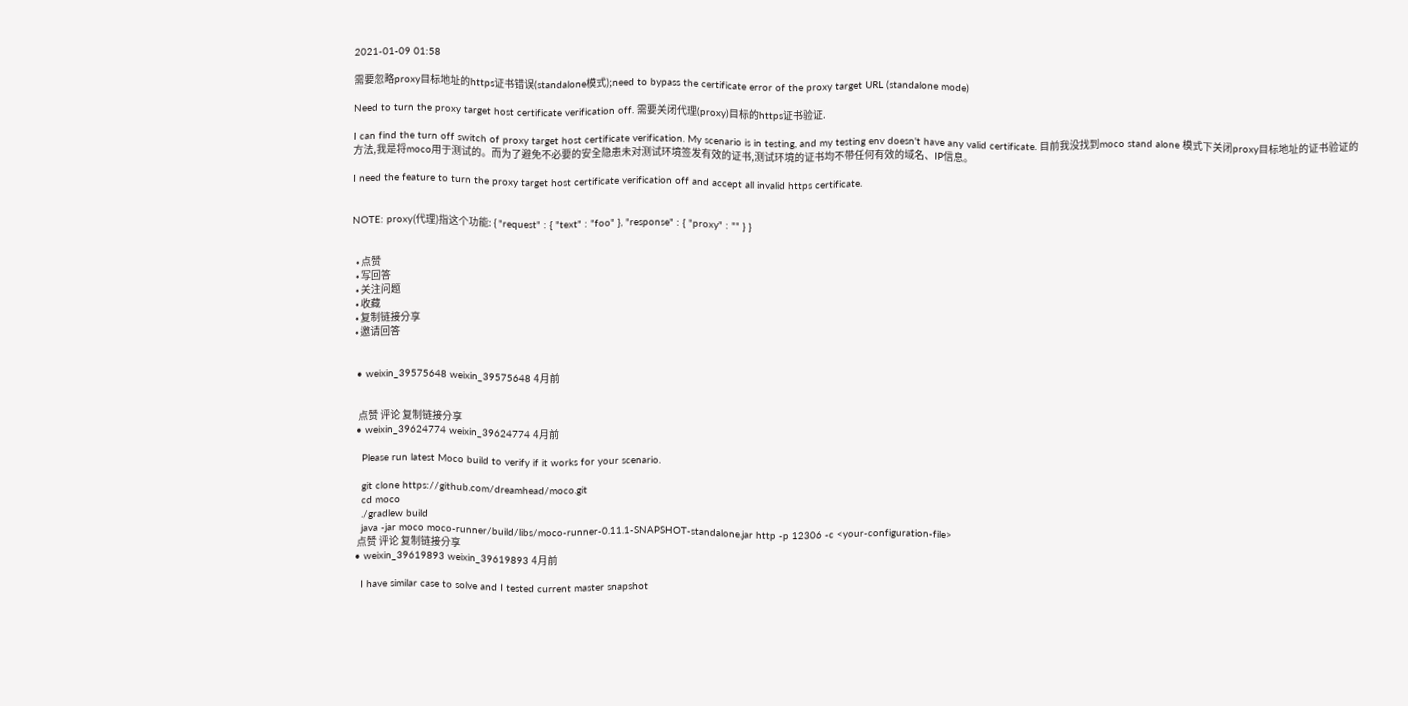2021-01-09 01:58

需要忽略proxy目标地址的https证书错误(standalone模式);need to bypass the certificate error of the proxy target URL (standalone mode)

Need to turn the proxy target host certificate verification off. 需要关闭代理(proxy)目标的https证书验证.

I can find the turn off switch of proxy target host certificate verification. My scenario is in testing, and my testing env doesn't have any valid certificate. 目前我没找到moco stand alone 模式下关闭proxy目标地址的证书验证的方法,我是将moco用于测试的。而为了避免不必要的安全隐患未对测试环境签发有效的证书,测试环境的证书均不带任何有效的域名、IP信息。

I need the feature to turn the proxy target host certificate verification off and accept all invalid https certificate.


NOTE: proxy(代理)指这个功能: { "request" : { "text" : "foo" }, "response" : { "proxy" : "" } }


  • 点赞
  • 写回答
  • 关注问题
  • 收藏
  • 复制链接分享
  • 邀请回答


  • weixin_39575648 weixin_39575648 4月前


    点赞 评论 复制链接分享
  • weixin_39624774 weixin_39624774 4月前

    Please run latest Moco build to verify if it works for your scenario.

    git clone https://github.com/dreamhead/moco.git
    cd moco
    ./gradlew build
    java -jar moco moco-runner/build/libs/moco-runner-0.11.1-SNAPSHOT-standalone.jar http -p 12306 -c <your-configuration-file>
    点赞 评论 复制链接分享
  • weixin_39619893 weixin_39619893 4月前

    I have similar case to solve and I tested current master snapshot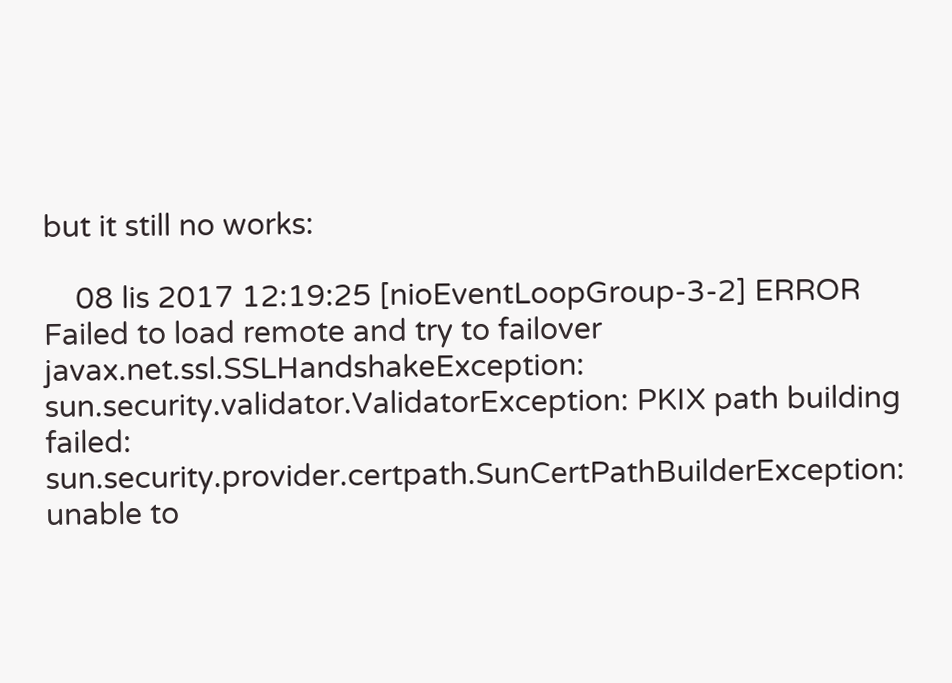but it still no works:

    08 lis 2017 12:19:25 [nioEventLoopGroup-3-2] ERROR Failed to load remote and try to failover javax.net.ssl.SSLHandshakeException: sun.security.validator.ValidatorException: PKIX path building failed: sun.security.provider.certpath.SunCertPathBuilderException: unable to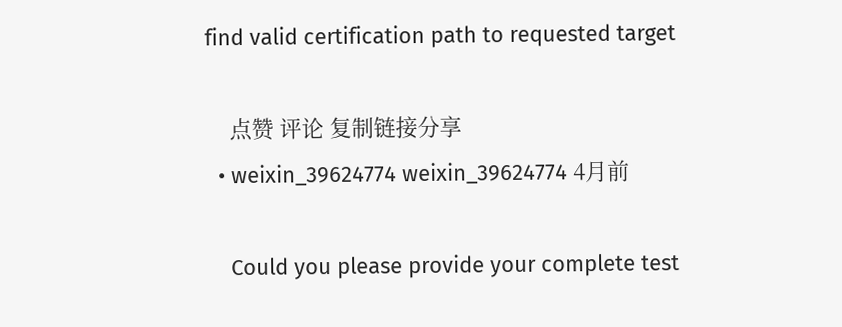find valid certification path to requested target

    点赞 评论 复制链接分享
  • weixin_39624774 weixin_39624774 4月前

    Could you please provide your complete test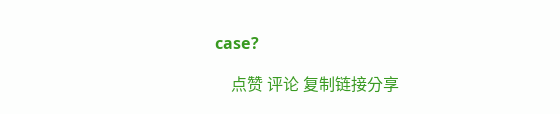case?

    点赞 评论 复制链接分享